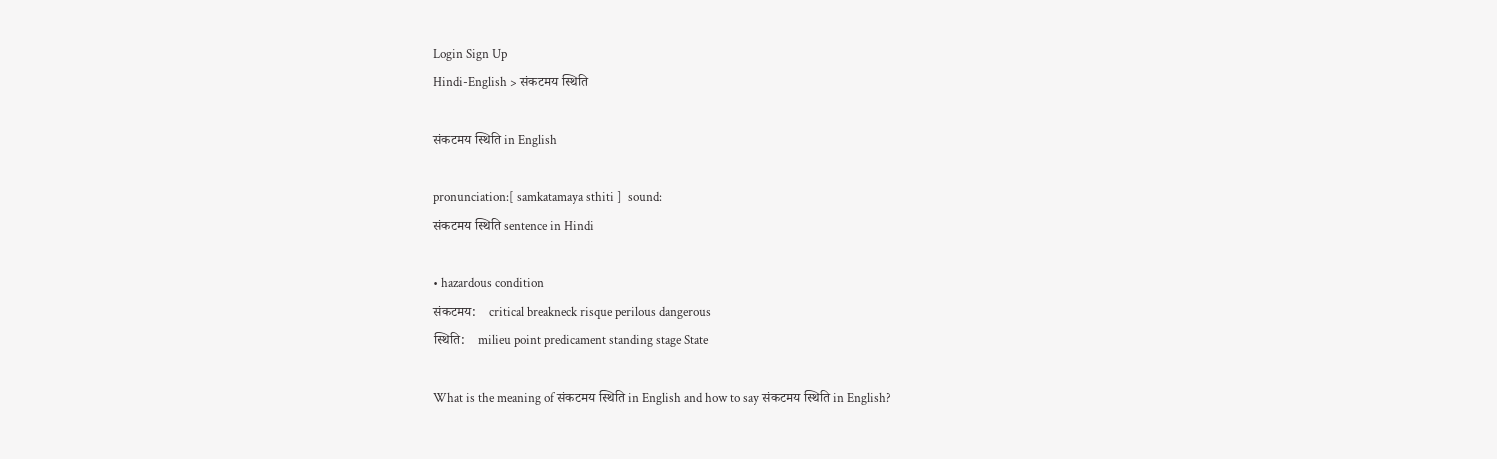Login Sign Up
Hindi-English > संकटमय स्थिति

संकटमय स्थिति in English

pronunciation:[ samkatamaya sthiti ]  sound:
संकटमय स्थिति sentence in Hindi

• hazardous condition
संकटमय:    critical breakneck risque perilous dangerous
स्थिति:    milieu point predicament standing stage State

What is the meaning of संकटमय स्थिति in English and how to say संकटमय स्थिति in English?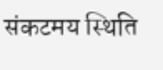संकटमय स्थिति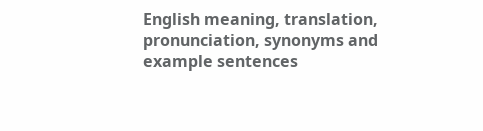English meaning, translation, pronunciation, synonyms and example sentences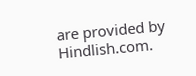are provided by Hindlish.com.